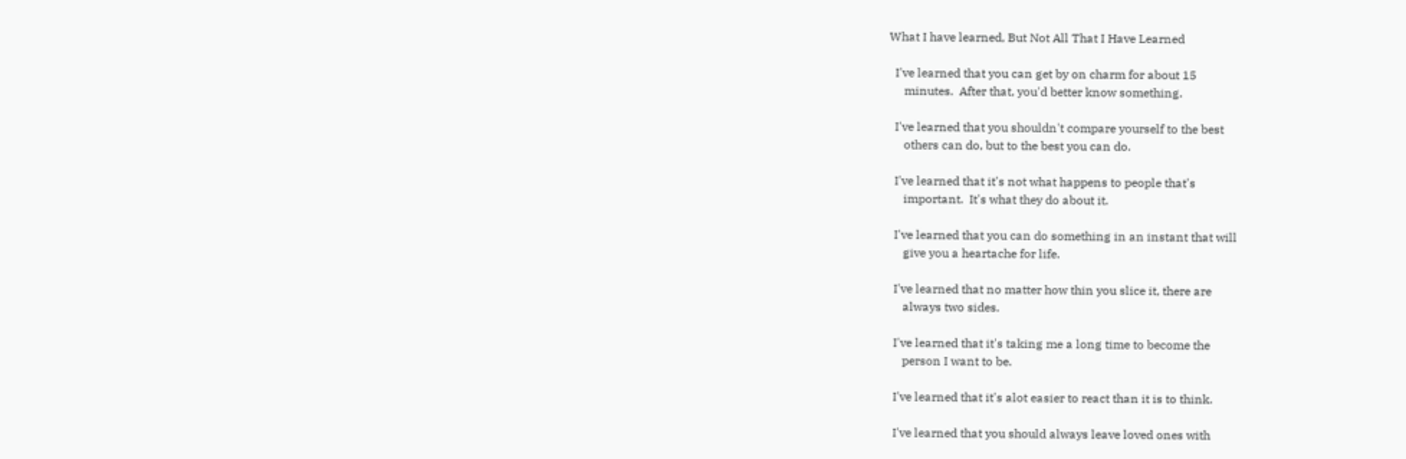What I have learned, But Not All That I Have Learned

  I've learned that you can get by on charm for about 15
     minutes.  After that, you'd better know something.

  I've learned that you shouldn't compare yourself to the best
     others can do, but to the best you can do.

  I've learned that it's not what happens to people that's
     important.  It's what they do about it.

  I've learned that you can do something in an instant that will
     give you a heartache for life.

  I've learned that no matter how thin you slice it, there are
     always two sides.

  I've learned that it's taking me a long time to become the
     person I want to be.

  I've learned that it's alot easier to react than it is to think.

  I've learned that you should always leave loved ones with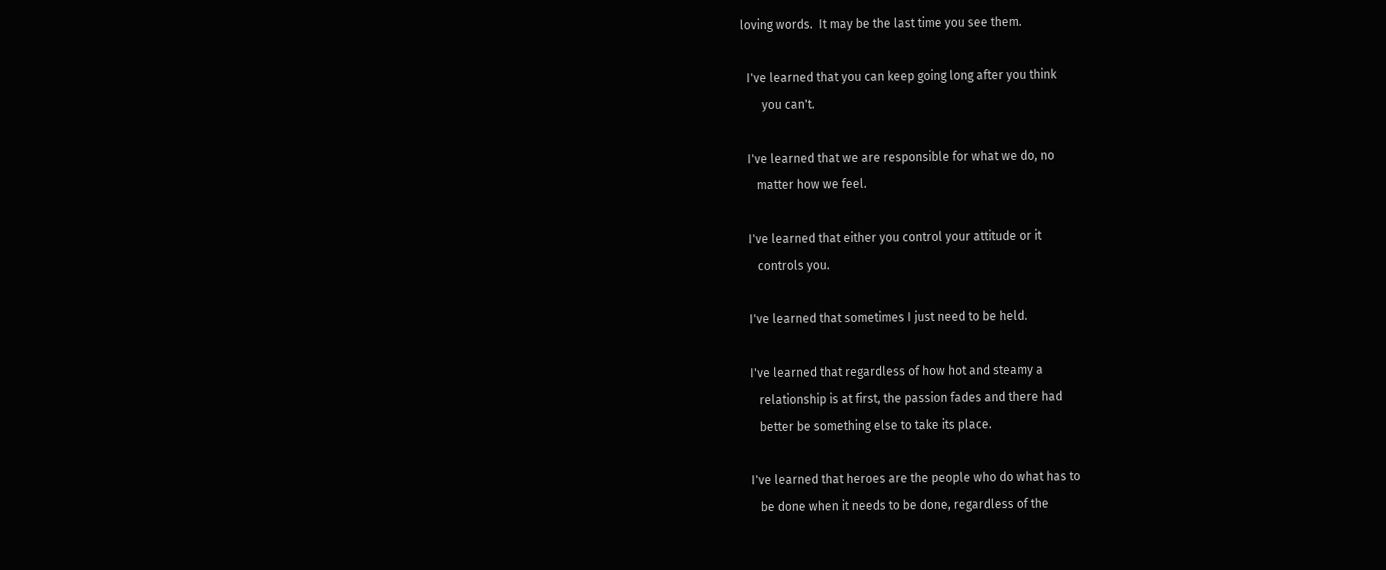loving words.  It may be the last time you see them.

  I've learned that you can keep going long after you think
       you can't.

  I've learned that we are responsible for what we do, no
     matter how we feel.

  I've learned that either you control your attitude or it
     controls you.

  I've learned that sometimes I just need to be held.

  I've learned that regardless of how hot and steamy a
     relationship is at first, the passion fades and there had
     better be something else to take its place.

  I've learned that heroes are the people who do what has to
     be done when it needs to be done, regardless of the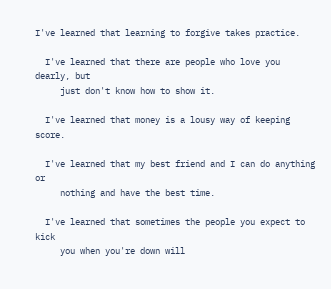I've learned that learning to forgive takes practice.

  I've learned that there are people who love you dearly, but
     just don't know how to show it.

  I've learned that money is a lousy way of keeping score.

  I've learned that my best friend and I can do anything or
     nothing and have the best time.

  I've learned that sometimes the people you expect to kick
     you when you're down will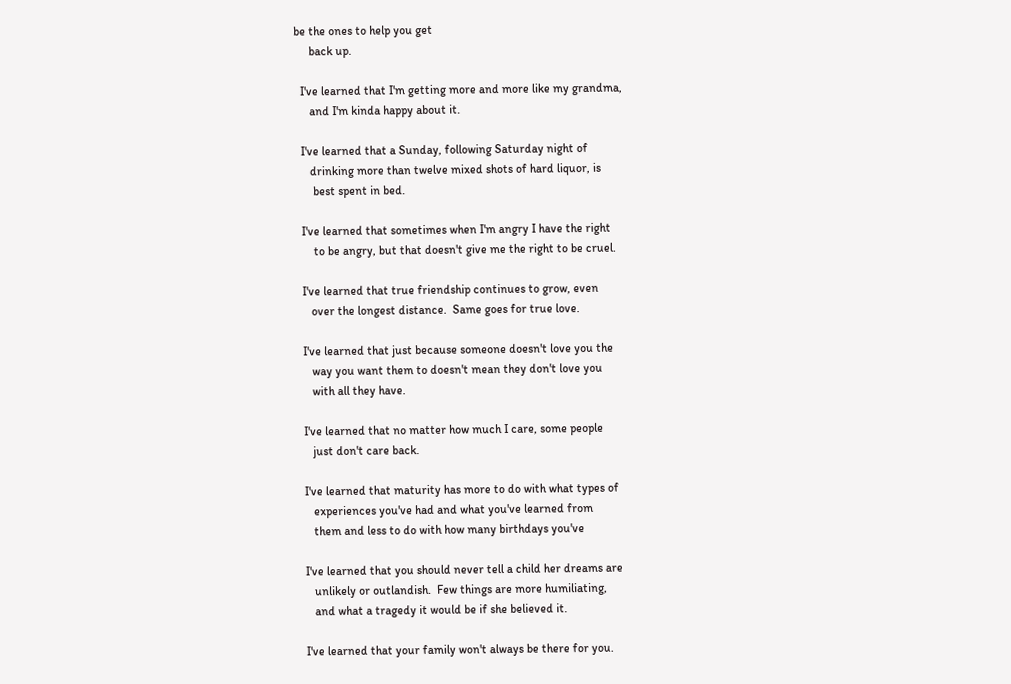be the ones to help you get
     back up.

  I've learned that I'm getting more and more like my grandma,
     and I'm kinda happy about it.

  I've learned that a Sunday, following Saturday night of
     drinking more than twelve mixed shots of hard liquor, is
      best spent in bed.

  I've learned that sometimes when I'm angry I have the right
      to be angry, but that doesn't give me the right to be cruel.

  I've learned that true friendship continues to grow, even
     over the longest distance.  Same goes for true love.

  I've learned that just because someone doesn't love you the
     way you want them to doesn't mean they don't love you
     with all they have.

  I've learned that no matter how much I care, some people
     just don't care back.

  I've learned that maturity has more to do with what types of
     experiences you've had and what you've learned from
     them and less to do with how many birthdays you've

  I've learned that you should never tell a child her dreams are
     unlikely or outlandish.  Few things are more humiliating,
     and what a tragedy it would be if she believed it.

  I've learned that your family won't always be there for you.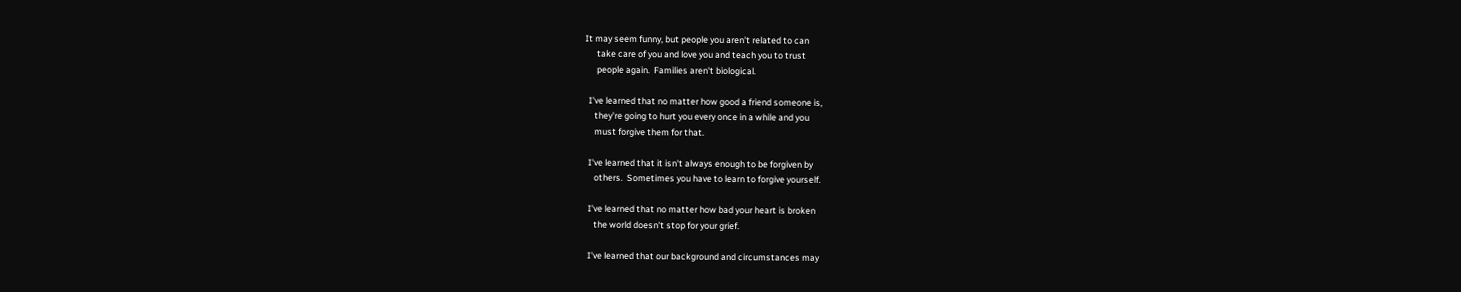It may seem funny, but people you aren't related to can
      take care of you and love you and teach you to trust
      people again.  Families aren't biological.

  I've learned that no matter how good a friend someone is,
     they're going to hurt you every once in a while and you
     must forgive them for that.

  I've learned that it isn't always enough to be forgiven by
     others.  Sometimes you have to learn to forgive yourself.

  I've learned that no matter how bad your heart is broken
     the world doesn't stop for your grief.

  I've learned that our background and circumstances may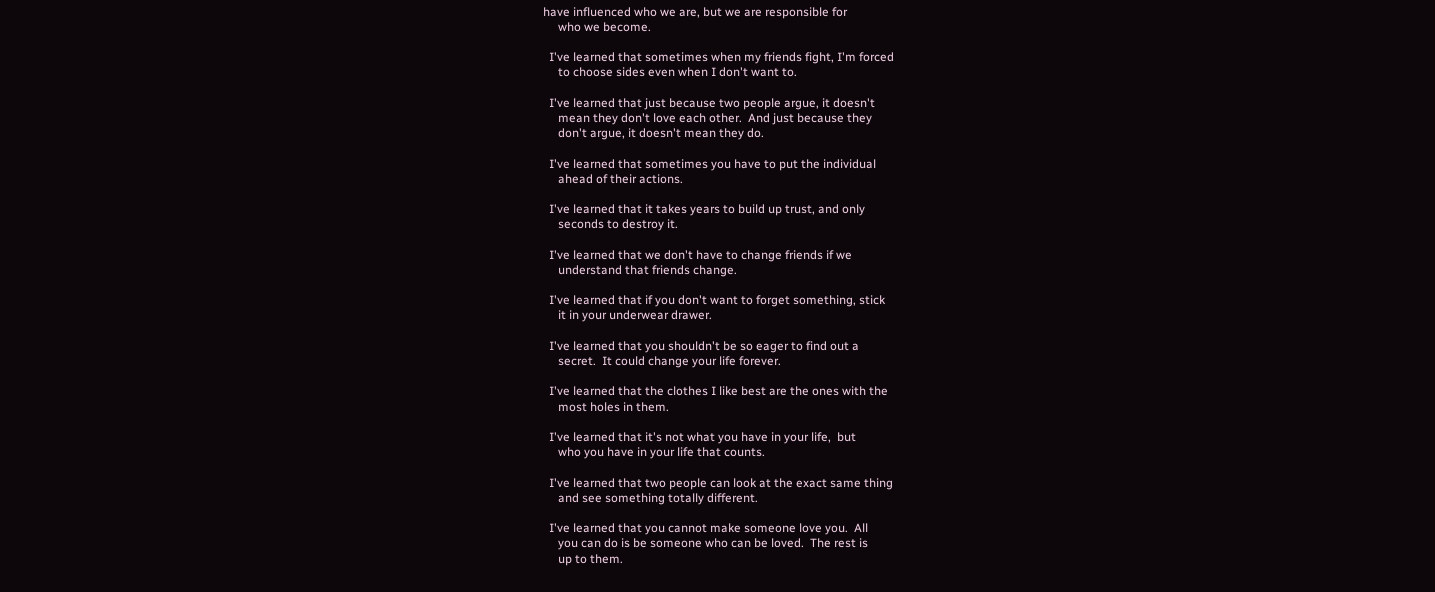have influenced who we are, but we are responsible for
     who we become.

  I've learned that sometimes when my friends fight, I'm forced
     to choose sides even when I don't want to.

  I've learned that just because two people argue, it doesn't
     mean they don't love each other.  And just because they
     don't argue, it doesn't mean they do.

  I've learned that sometimes you have to put the individual
     ahead of their actions.

  I've learned that it takes years to build up trust, and only
     seconds to destroy it.

  I've learned that we don't have to change friends if we
     understand that friends change.

  I've learned that if you don't want to forget something, stick
     it in your underwear drawer.

  I've learned that you shouldn't be so eager to find out a
     secret.  It could change your life forever.

  I've learned that the clothes I like best are the ones with the
     most holes in them.

  I've learned that it's not what you have in your life,  but
     who you have in your life that counts.

  I've learned that two people can look at the exact same thing
     and see something totally different.

  I've learned that you cannot make someone love you.  All
     you can do is be someone who can be loved.  The rest is
     up to them.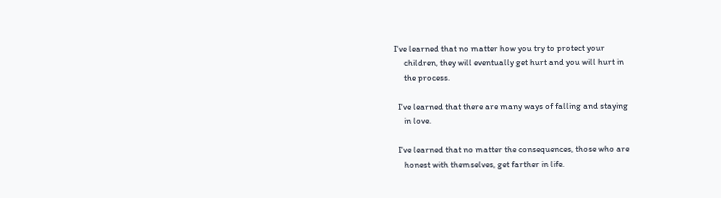I've learned that no matter how you try to protect your
     children, they will eventually get hurt and you will hurt in
     the process.

  I've learned that there are many ways of falling and staying
     in love.

  I've learned that no matter the consequences, those who are
     honest with themselves, get farther in life.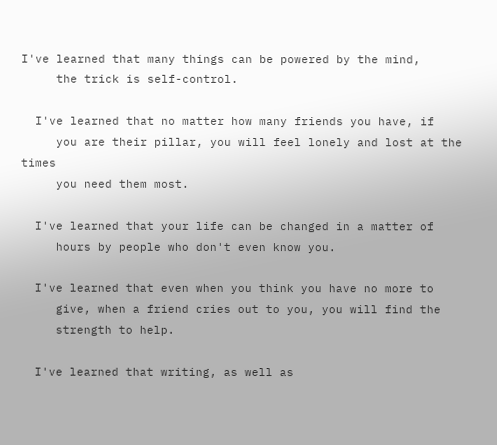I've learned that many things can be powered by the mind,
     the trick is self-control.

  I've learned that no matter how many friends you have, if
     you are their pillar, you will feel lonely and lost at the times
     you need them most.

  I've learned that your life can be changed in a matter of
     hours by people who don't even know you.

  I've learned that even when you think you have no more to
     give, when a friend cries out to you, you will find the
     strength to help.

  I've learned that writing, as well as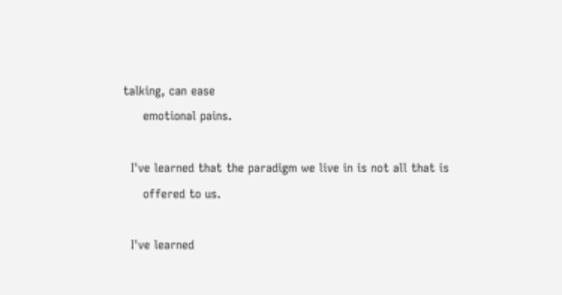talking, can ease
     emotional pains.

  I've learned that the paradigm we live in is not all that is
     offered to us.

  I've learned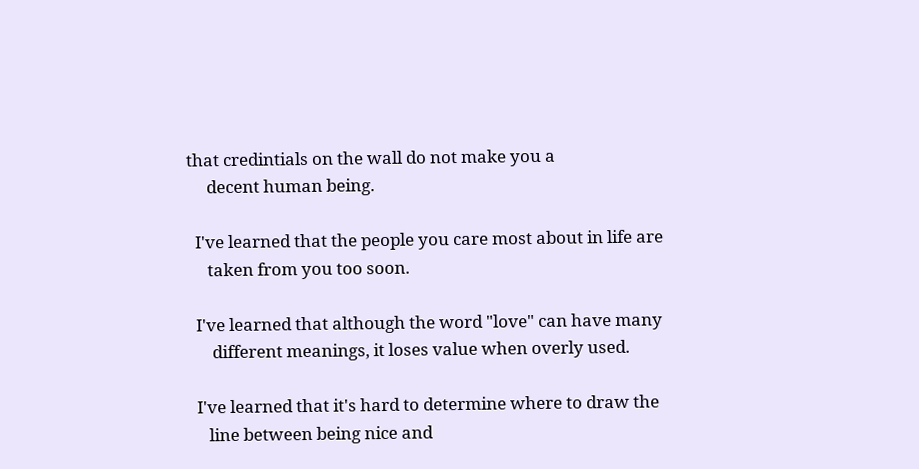that credintials on the wall do not make you a
     decent human being.

  I've learned that the people you care most about in life are
     taken from you too soon.

  I've learned that although the word "love" can have many
      different meanings, it loses value when overly used.

  I've learned that it's hard to determine where to draw the
     line between being nice and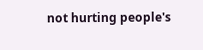not hurting people's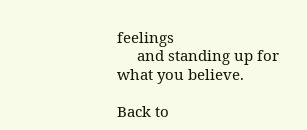feelings
     and standing up for what you believe.

Back to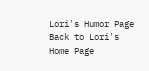Lori's Humor Page
Back to Lori's Home Page